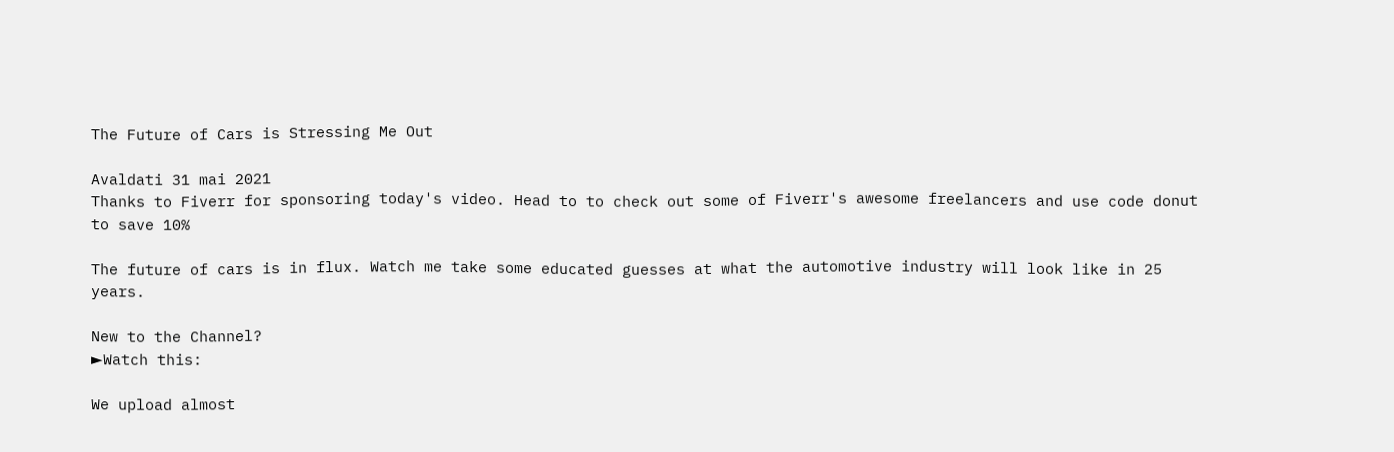The Future of Cars is Stressing Me Out

Avaldati 31 mai 2021
Thanks to Fiverr for sponsoring today's video. Head to to check out some of Fiverr's awesome freelancers and use code donut to save 10%

The future of cars is in flux. Watch me take some educated guesses at what the automotive industry will look like in 25 years.

New to the Channel?
►Watch this:

We upload almost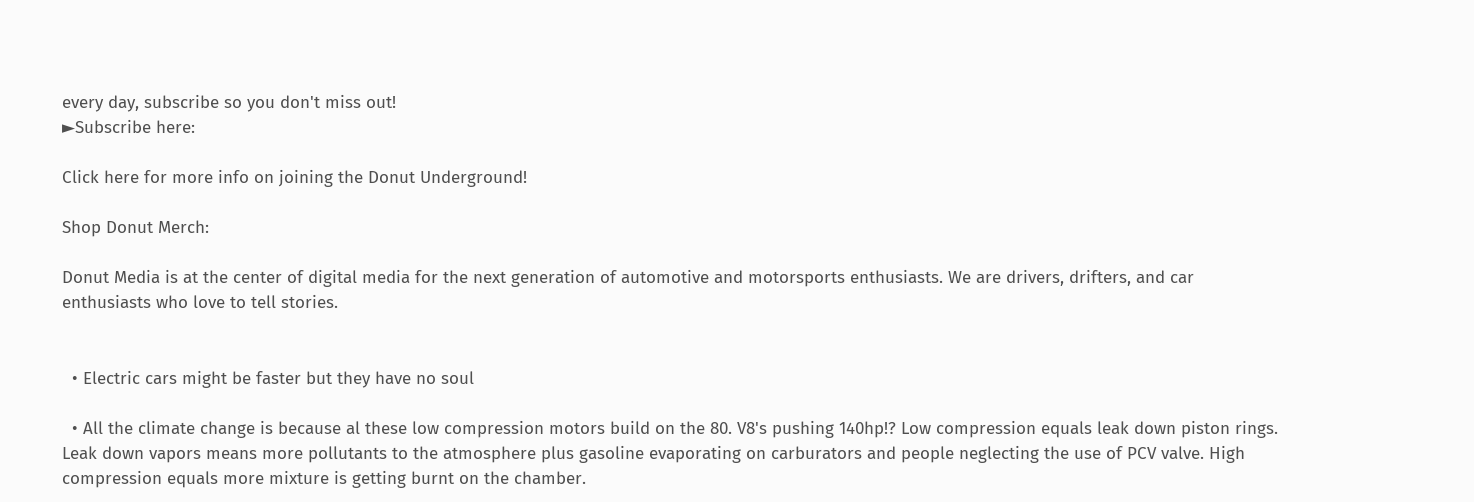every day, subscribe so you don't miss out!
►Subscribe here:

Click here for more info on joining the Donut Underground!

Shop Donut Merch:

Donut Media is at the center of digital media for the next generation of automotive and motorsports enthusiasts. We are drivers, drifters, and car enthusiasts who love to tell stories.


  • Electric cars might be faster but they have no soul

  • All the climate change is because al these low compression motors build on the 80. V8's pushing 140hp!? Low compression equals leak down piston rings. Leak down vapors means more pollutants to the atmosphere plus gasoline evaporating on carburators and people neglecting the use of PCV valve. High compression equals more mixture is getting burnt on the chamber.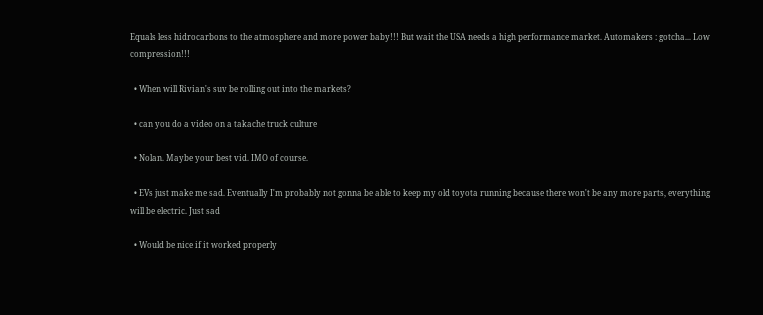Equals less hidrocarbons to the atmosphere and more power baby!!! But wait the USA needs a high performance market. Automakers : gotcha... Low compression!!!

  • When will Rivian's suv be rolling out into the markets?

  • can you do a video on a takache truck culture

  • Nolan. Maybe your best vid. IMO of course.

  • EVs just make me sad. Eventually I'm probably not gonna be able to keep my old toyota running because there won't be any more parts, everything will be electric. Just sad

  • Would be nice if it worked properly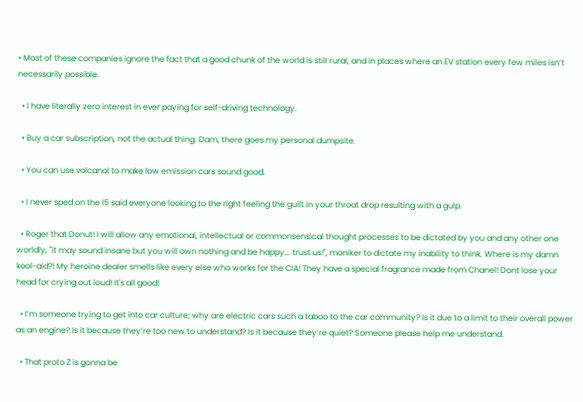• Most of these companies ignore the fact that a good chunk of the world is still rural, and in places where an EV station every few miles isn’t necessarily possible.

  • I have literally zero interest in ever paying for self-driving technology.

  • Buy a car subscription, not the actual thing. Dam, there goes my personal dumpsite.

  • You can use volcanol to make low emission cars sound good.

  • I never sped on the I5 said everyone looking to the right feeling the guilt in your throat drop resulting with a gulp.

  • Roger that Donut! I will allow any emotional, intellectual or commonsensical thought processes to be dictated by you and any other one worldly, "it may sound insane but you will own nothing and be happy... trust us!", moniker to dictate my inability to think. Where is my damn kool-aid?! My heroine dealer smells like every else who works for the CIA! They have a special fragrance made from Chanel! Dont lose your head for crying out loud! It's all good!

  • I’m someone trying to get into car culture; why are electric cars such a taboo to the car community? Is it due to a limit to their overall power as an engine? Is it because they’re too new to understand? Is it because they’re quiet? Someone please help me understand.

  • That proto Z is gonna be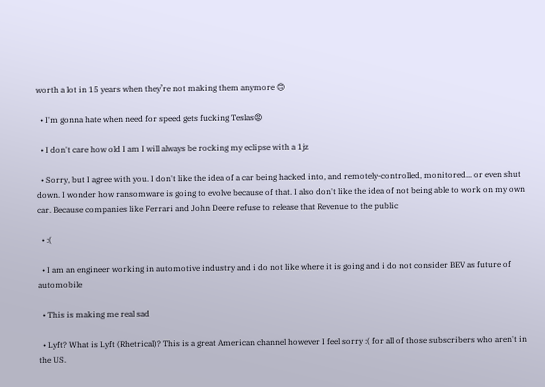worth a lot in 15 years when they’re not making them anymore 🙃

  • I'm gonna hate when need for speed gets fucking Teslas😡

  • I don't care how old I am I will always be rocking my eclipse with a 1jz

  • Sorry, but I agree with you. I don't like the idea of a car being hacked into, and remotely-controlled, monitored... or even shut down. I wonder how ransomware is going to evolve because of that. I also don't like the idea of not being able to work on my own car. Because companies like Ferrari and John Deere refuse to release that Revenue to the public

  • :(

  • I am an engineer working in automotive industry and i do not like where it is going and i do not consider BEV as future of automobile

  • This is making me real sad

  • Lyft? What is Lyft (Rhetrical)? This is a great American channel however I feel sorry :( for all of those subscribers who aren't in the US.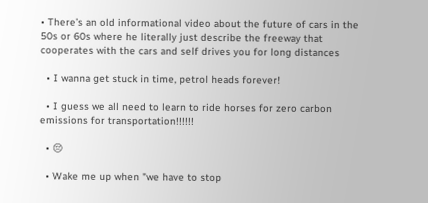• There’s an old informational video about the future of cars in the 50s or 60s where he literally just describe the freeway that cooperates with the cars and self drives you for long distances

  • I wanna get stuck in time, petrol heads forever!

  • I guess we all need to learn to ride horses for zero carbon emissions for transportation!!!!!!

  • 😔

  • Wake me up when "we have to stop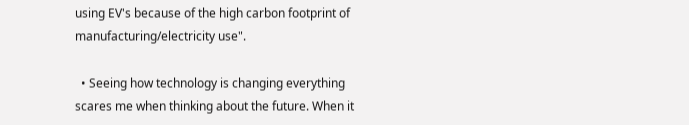using EV's because of the high carbon footprint of manufacturing/electricity use".

  • Seeing how technology is changing everything scares me when thinking about the future. When it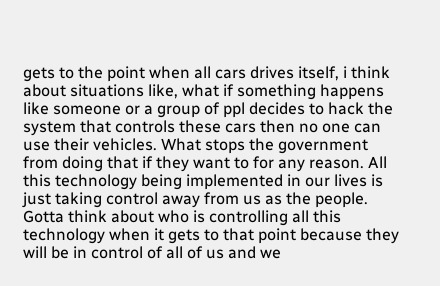gets to the point when all cars drives itself, i think about situations like, what if something happens like someone or a group of ppl decides to hack the system that controls these cars then no one can use their vehicles. What stops the government from doing that if they want to for any reason. All this technology being implemented in our lives is just taking control away from us as the people. Gotta think about who is controlling all this technology when it gets to that point because they will be in control of all of us and we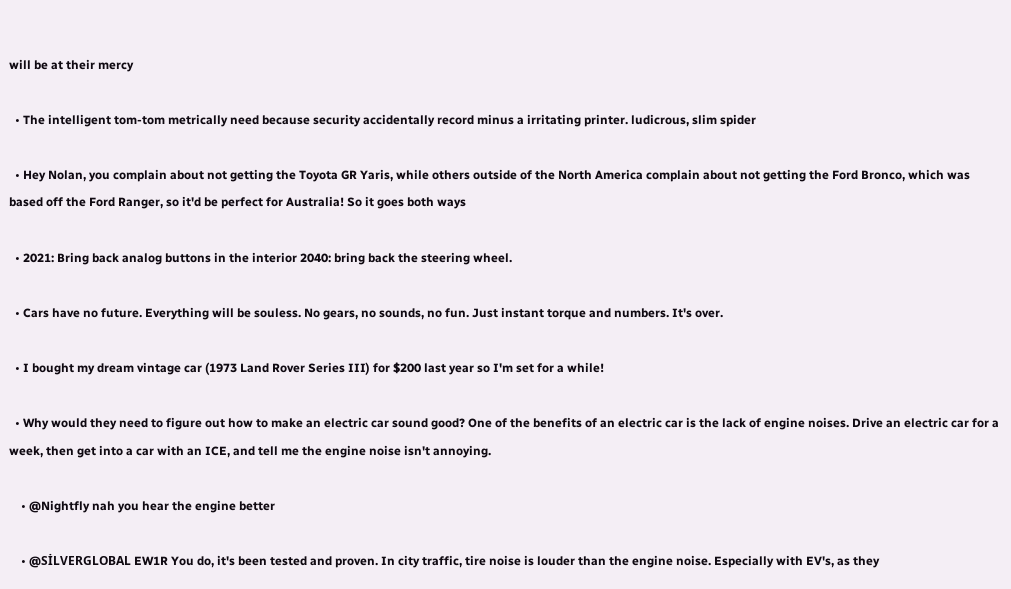will be at their mercy

  • The intelligent tom-tom metrically need because security accidentally record minus a irritating printer. ludicrous, slim spider

  • Hey Nolan, you complain about not getting the Toyota GR Yaris, while others outside of the North America complain about not getting the Ford Bronco, which was based off the Ford Ranger, so it'd be perfect for Australia! So it goes both ways

  • 2021: Bring back analog buttons in the interior 2040: bring back the steering wheel.

  • Cars have no future. Everything will be souless. No gears, no sounds, no fun. Just instant torque and numbers. It's over.

  • I bought my dream vintage car (1973 Land Rover Series III) for $200 last year so I'm set for a while!

  • Why would they need to figure out how to make an electric car sound good? One of the benefits of an electric car is the lack of engine noises. Drive an electric car for a week, then get into a car with an ICE, and tell me the engine noise isn't annoying.

    • @Nightfly nah you hear the engine better

    • @SİLVERGLOBAL EW1R You do, it's been tested and proven. In city traffic, tire noise is louder than the engine noise. Especially with EV's, as they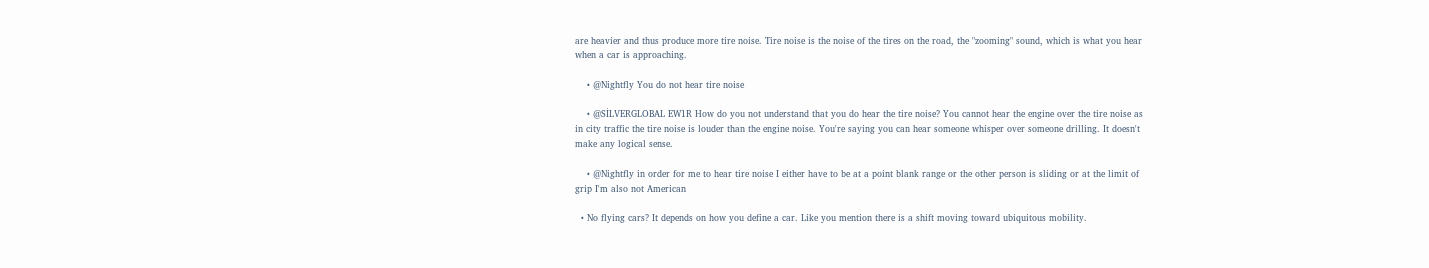are heavier and thus produce more tire noise. Tire noise is the noise of the tires on the road, the "zooming" sound, which is what you hear when a car is approaching.

    • @Nightfly You do not hear tire noise

    • @SİLVERGLOBAL EW1R How do you not understand that you do hear the tire noise? You cannot hear the engine over the tire noise as in city traffic the tire noise is louder than the engine noise. You're saying you can hear someone whisper over someone drilling. It doesn't make any logical sense.

    • @Nightfly in order for me to hear tire noise I either have to be at a point blank range or the other person is sliding or at the limit of grip I'm also not American

  • No flying cars? It depends on how you define a car. Like you mention there is a shift moving toward ubiquitous mobility.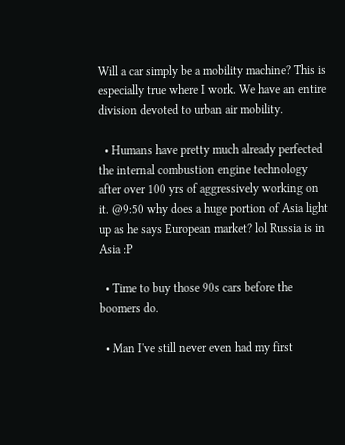Will a car simply be a mobility machine? This is especially true where I work. We have an entire division devoted to urban air mobility.

  • Humans have pretty much already perfected the internal combustion engine technology after over 100 yrs of aggressively working on it. @9:50 why does a huge portion of Asia light up as he says European market? lol Russia is in Asia :P

  • Time to buy those 90s cars before the boomers do.

  • Man I've still never even had my first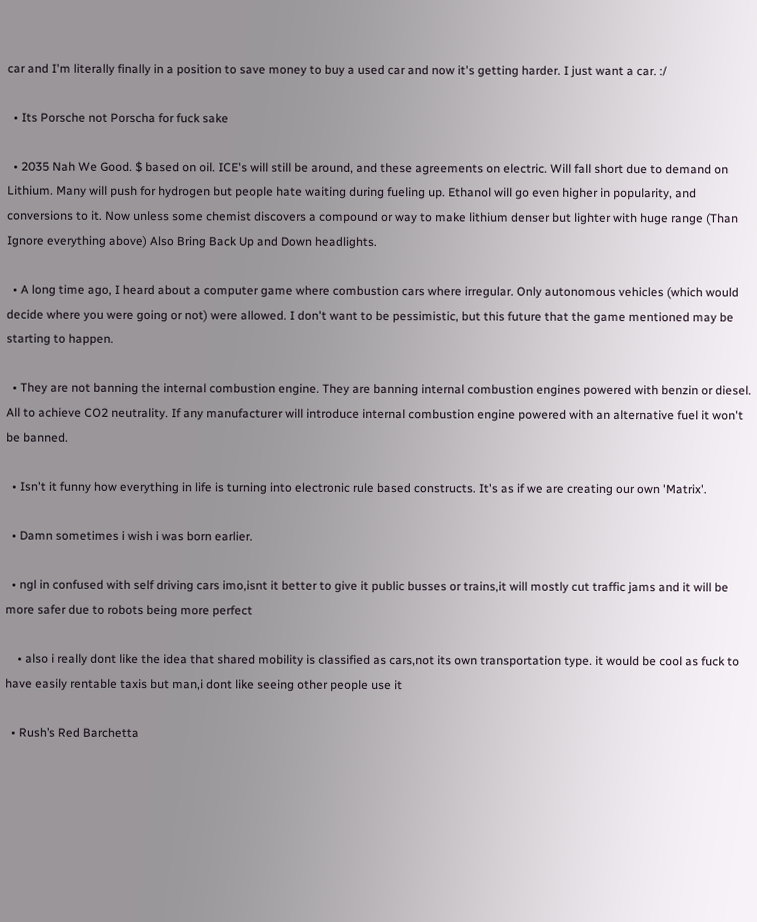car and I'm literally finally in a position to save money to buy a used car and now it's getting harder. I just want a car. :/

  • Its Porsche not Porscha for fuck sake

  • 2035 Nah We Good. $ based on oil. ICE's will still be around, and these agreements on electric. Will fall short due to demand on Lithium. Many will push for hydrogen but people hate waiting during fueling up. Ethanol will go even higher in popularity, and conversions to it. Now unless some chemist discovers a compound or way to make lithium denser but lighter with huge range (Than Ignore everything above) Also Bring Back Up and Down headlights.

  • A long time ago, I heard about a computer game where combustion cars where irregular. Only autonomous vehicles (which would decide where you were going or not) were allowed. I don't want to be pessimistic, but this future that the game mentioned may be starting to happen.

  • They are not banning the internal combustion engine. They are banning internal combustion engines powered with benzin or diesel. All to achieve CO2 neutrality. If any manufacturer will introduce internal combustion engine powered with an alternative fuel it won't be banned.

  • Isn't it funny how everything in life is turning into electronic rule based constructs. It's as if we are creating our own 'Matrix'.

  • Damn sometimes i wish i was born earlier.

  • ngl in confused with self driving cars imo,isnt it better to give it public busses or trains,it will mostly cut traffic jams and it will be more safer due to robots being more perfect

    • also i really dont like the idea that shared mobility is classified as cars,not its own transportation type. it would be cool as fuck to have easily rentable taxis but man,i dont like seeing other people use it

  • Rush’s Red Barchetta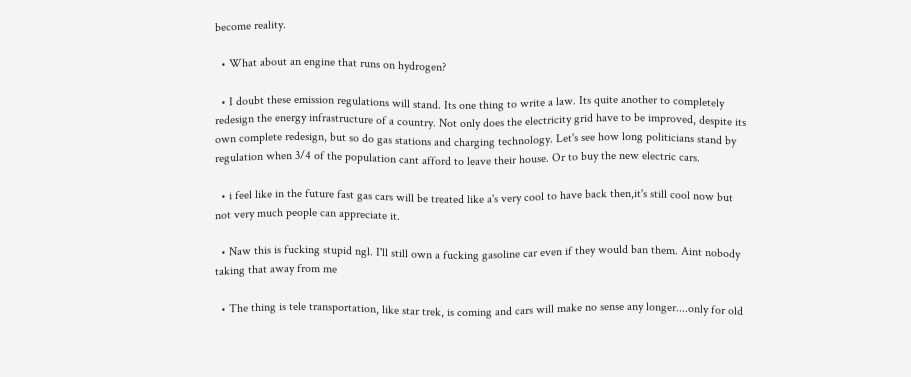become reality.

  • What about an engine that runs on hydrogen?

  • I doubt these emission regulations will stand. Its one thing to write a law. Its quite another to completely redesign the energy infrastructure of a country. Not only does the electricity grid have to be improved, despite its own complete redesign, but so do gas stations and charging technology. Let's see how long politicians stand by regulation when 3/4 of the population cant afford to leave their house. Or to buy the new electric cars.

  • i feel like in the future fast gas cars will be treated like a's very cool to have back then,it's still cool now but not very much people can appreciate it.

  • Naw this is fucking stupid ngl. I'll still own a fucking gasoline car even if they would ban them. Aint nobody taking that away from me

  • The thing is tele transportation, like star trek, is coming and cars will make no sense any longer....only for old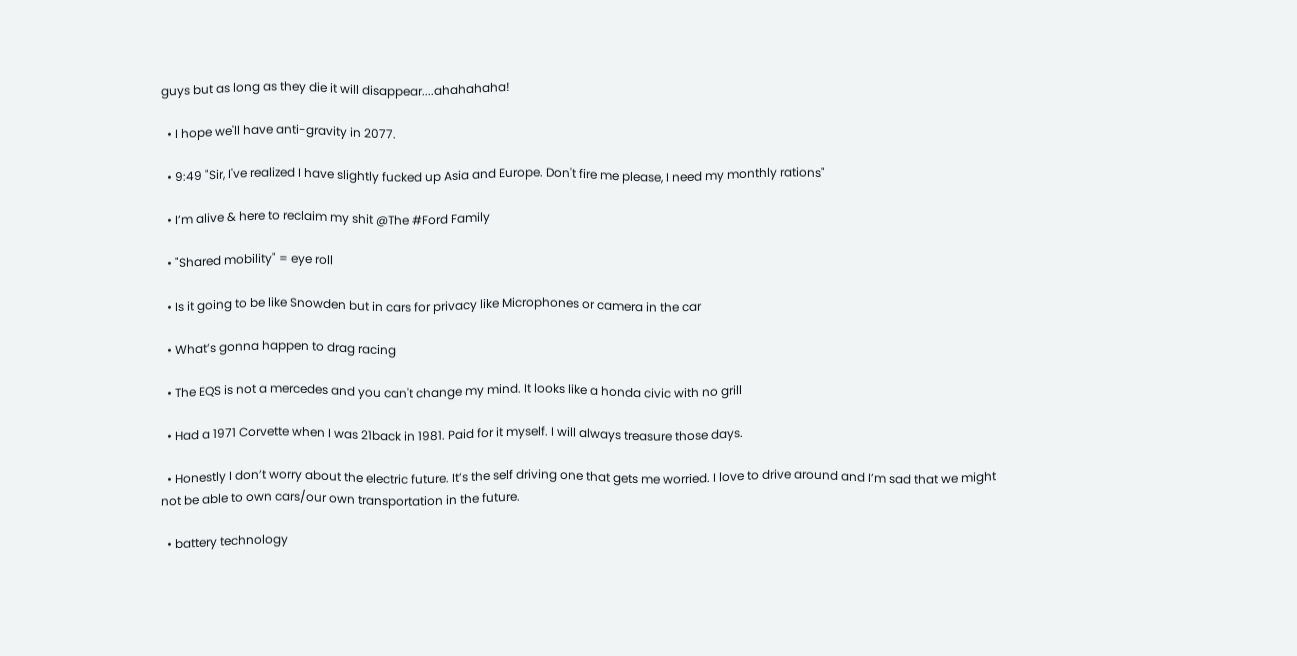guys but as long as they die it will disappear....ahahahaha!

  • I hope we'll have anti-gravity in 2077.

  • 9:49 "Sir, I've realized I have slightly fucked up Asia and Europe. Don't fire me please, I need my monthly rations"

  • I’m alive & here to reclaim my shit @The #Ford Family

  • "Shared mobility" = eye roll

  • Is it going to be like Snowden but in cars for privacy like Microphones or camera in the car

  • What’s gonna happen to drag racing

  • The EQS is not a mercedes and you can't change my mind. It looks like a honda civic with no grill

  • Had a 1971 Corvette when I was 21back in 1981. Paid for it myself. I will always treasure those days.

  • Honestly I don’t worry about the electric future. It’s the self driving one that gets me worried. I love to drive around and I’m sad that we might not be able to own cars/our own transportation in the future.

  • battery technology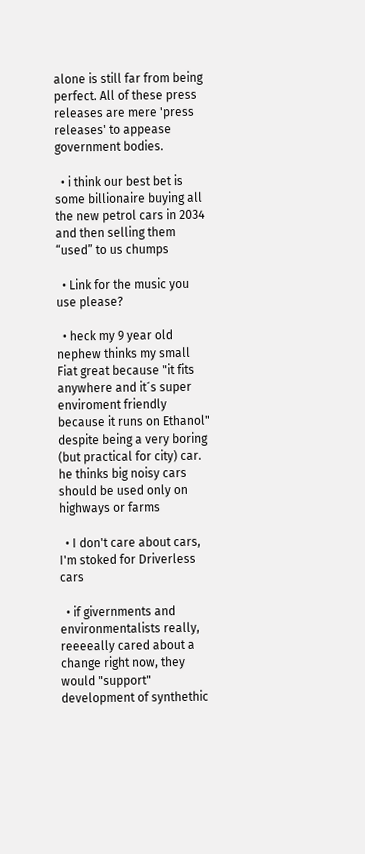alone is still far from being perfect. All of these press releases are mere 'press releases' to appease government bodies.

  • i think our best bet is some billionaire buying all the new petrol cars in 2034 and then selling them “used” to us chumps

  • Link for the music you use please?

  • heck my 9 year old nephew thinks my small Fiat great because "it fits anywhere and it´s super enviroment friendly because it runs on Ethanol" despite being a very boring (but practical for city) car. he thinks big noisy cars should be used only on highways or farms

  • I don't care about cars, I'm stoked for Driverless cars

  • if givernments and environmentalists really, reeeeally cared about a change right now, they would "support" development of synthethic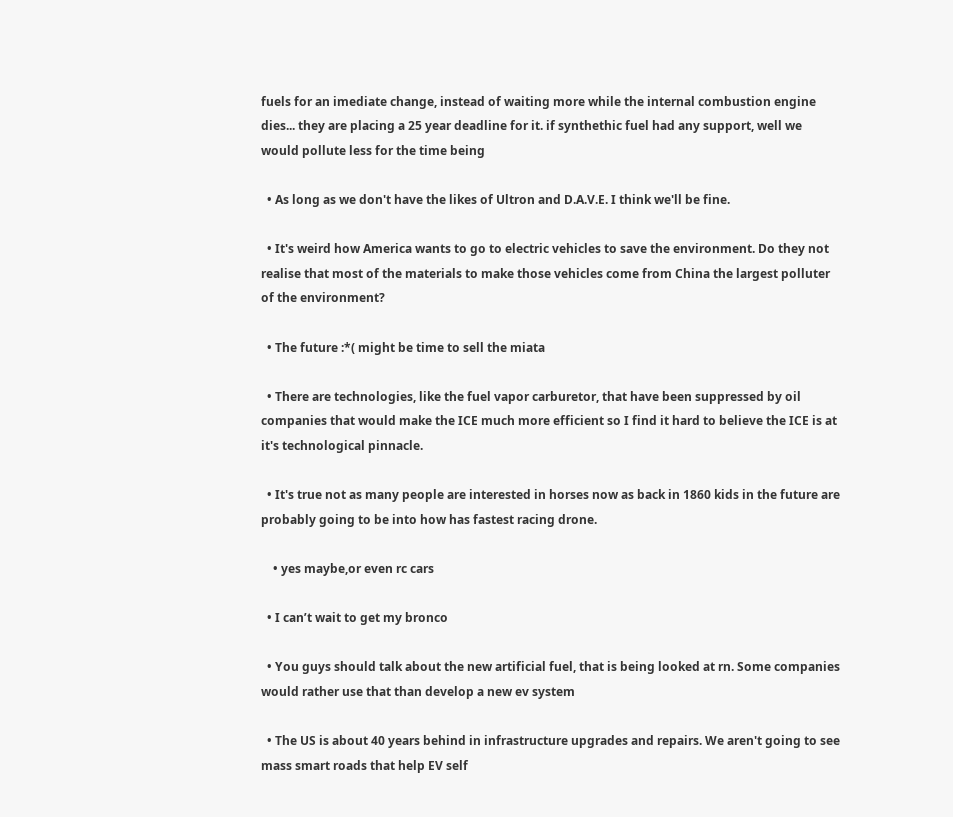fuels for an imediate change, instead of waiting more while the internal combustion engine dies... they are placing a 25 year deadline for it. if synthethic fuel had any support, well we would pollute less for the time being

  • As long as we don't have the likes of Ultron and D.A.V.E. I think we'll be fine.

  • It's weird how America wants to go to electric vehicles to save the environment. Do they not realise that most of the materials to make those vehicles come from China the largest polluter of the environment?

  • The future :*( might be time to sell the miata

  • There are technologies, like the fuel vapor carburetor, that have been suppressed by oil companies that would make the ICE much more efficient so I find it hard to believe the ICE is at it's technological pinnacle.

  • It's true not as many people are interested in horses now as back in 1860 kids in the future are probably going to be into how has fastest racing drone.

    • yes maybe,or even rc cars

  • I can’t wait to get my bronco

  • You guys should talk about the new artificial fuel, that is being looked at rn. Some companies would rather use that than develop a new ev system

  • The US is about 40 years behind in infrastructure upgrades and repairs. We aren't going to see mass smart roads that help EV self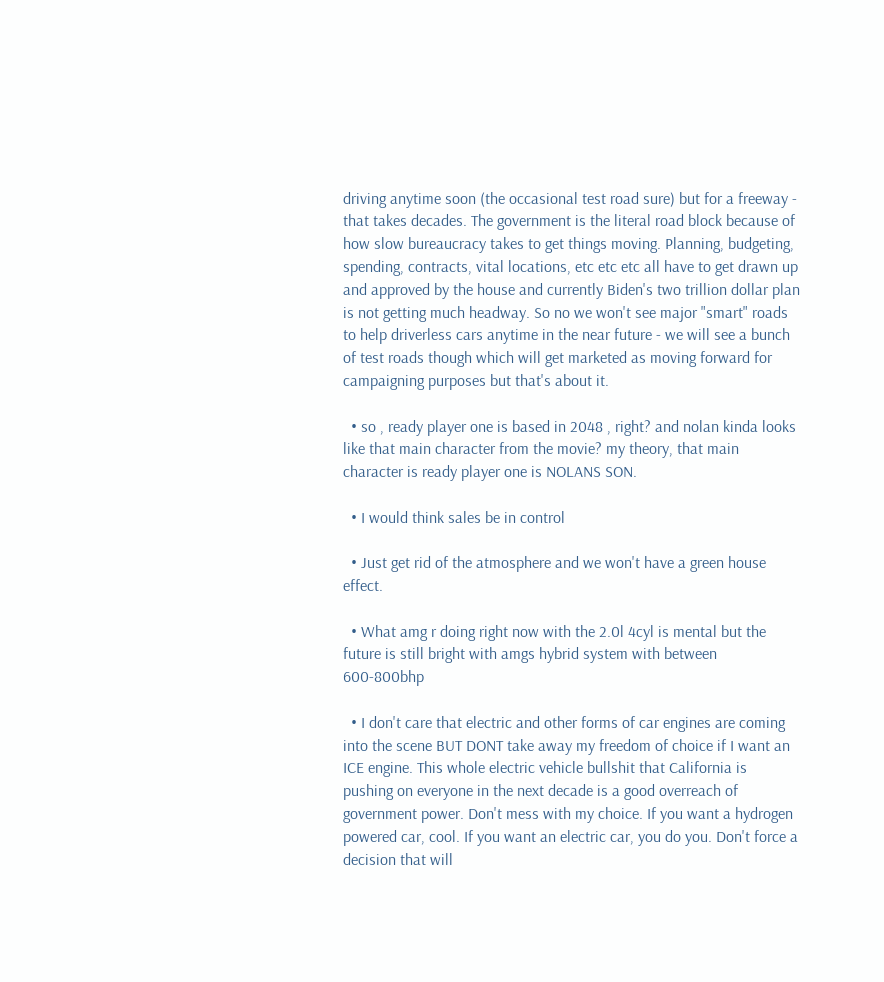driving anytime soon (the occasional test road sure) but for a freeway - that takes decades. The government is the literal road block because of how slow bureaucracy takes to get things moving. Planning, budgeting, spending, contracts, vital locations, etc etc etc all have to get drawn up and approved by the house and currently Biden's two trillion dollar plan is not getting much headway. So no we won't see major "smart" roads to help driverless cars anytime in the near future - we will see a bunch of test roads though which will get marketed as moving forward for campaigning purposes but that's about it.

  • so , ready player one is based in 2048 , right? and nolan kinda looks like that main character from the movie? my theory, that main character is ready player one is NOLANS SON.

  • I would think sales be in control

  • Just get rid of the atmosphere and we won't have a green house effect.

  • What amg r doing right now with the 2.0l 4cyl is mental but the future is still bright with amgs hybrid system with between 600-800bhp

  • I don't care that electric and other forms of car engines are coming into the scene BUT DONT take away my freedom of choice if I want an ICE engine. This whole electric vehicle bullshit that California is pushing on everyone in the next decade is a good overreach of government power. Don't mess with my choice. If you want a hydrogen powered car, cool. If you want an electric car, you do you. Don't force a decision that will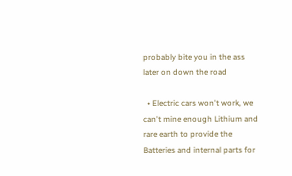probably bite you in the ass later on down the road

  • Electric cars won't work, we can't mine enough Lithium and rare earth to provide the Batteries and internal parts for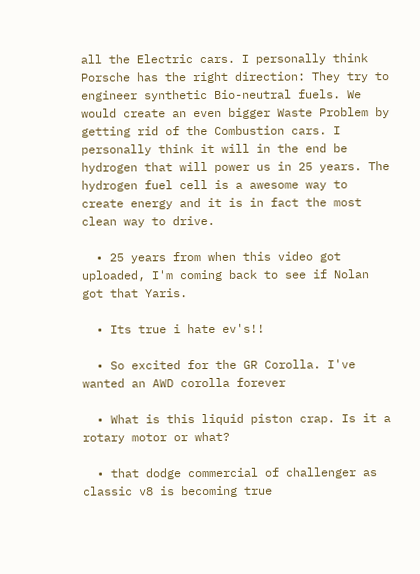all the Electric cars. I personally think Porsche has the right direction: They try to engineer synthetic Bio-neutral fuels. We would create an even bigger Waste Problem by getting rid of the Combustion cars. I personally think it will in the end be hydrogen that will power us in 25 years. The hydrogen fuel cell is a awesome way to create energy and it is in fact the most clean way to drive.

  • 25 years from when this video got uploaded, I'm coming back to see if Nolan got that Yaris.

  • Its true i hate ev's!!

  • So excited for the GR Corolla. I've wanted an AWD corolla forever

  • What is this liquid piston crap. Is it a rotary motor or what?

  • that dodge commercial of challenger as classic v8 is becoming true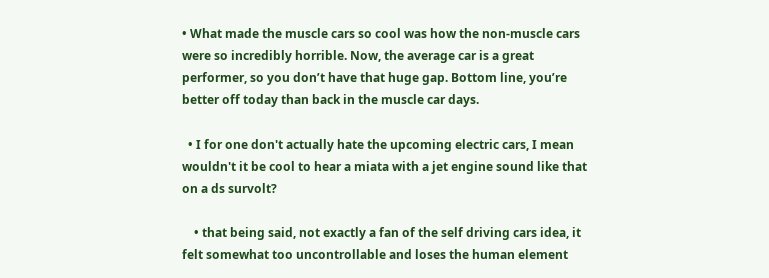• What made the muscle cars so cool was how the non-muscle cars were so incredibly horrible. Now, the average car is a great performer, so you don’t have that huge gap. Bottom line, you’re better off today than back in the muscle car days.

  • I for one don't actually hate the upcoming electric cars, I mean wouldn't it be cool to hear a miata with a jet engine sound like that on a ds survolt?

    • that being said, not exactly a fan of the self driving cars idea, it felt somewhat too uncontrollable and loses the human element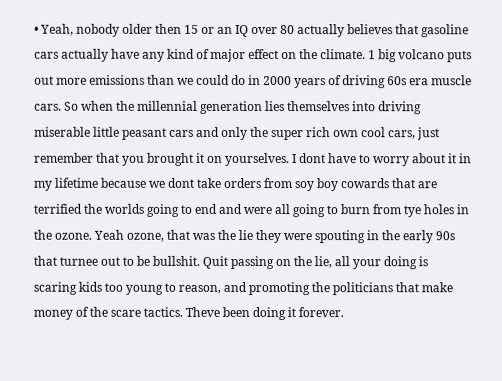• Yeah, nobody older then 15 or an IQ over 80 actually believes that gasoline cars actually have any kind of major effect on the climate. 1 big volcano puts out more emissions than we could do in 2000 years of driving 60s era muscle cars. So when the millennial generation lies themselves into driving miserable little peasant cars and only the super rich own cool cars, just remember that you brought it on yourselves. I dont have to worry about it in my lifetime because we dont take orders from soy boy cowards that are terrified the worlds going to end and were all going to burn from tye holes in the ozone. Yeah ozone, that was the lie they were spouting in the early 90s that turnee out to be bullshit. Quit passing on the lie, all your doing is scaring kids too young to reason, and promoting the politicians that make money of the scare tactics. Theve been doing it forever.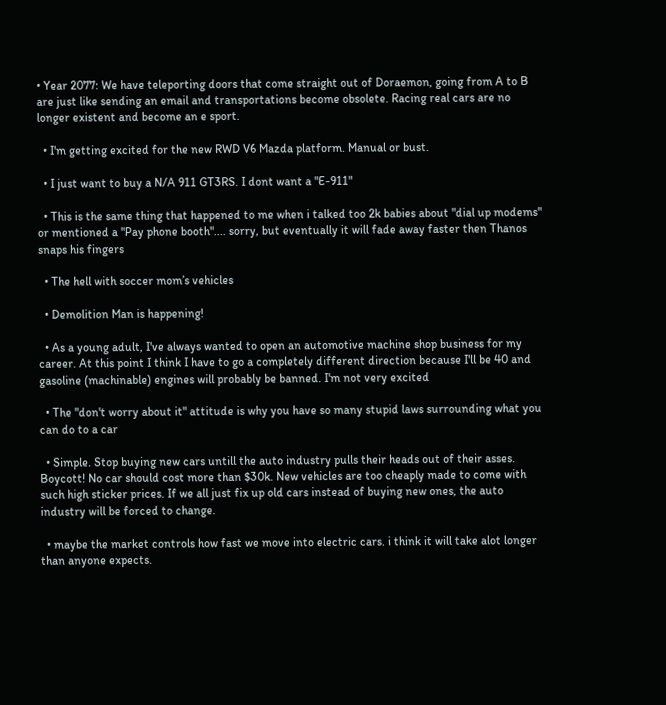• Year 2077: We have teleporting doors that come straight out of Doraemon, going from A to B are just like sending an email and transportations become obsolete. Racing real cars are no longer existent and become an e sport.

  • I'm getting excited for the new RWD V6 Mazda platform. Manual or bust.

  • I just want to buy a N/A 911 GT3RS. I dont want a "E-911"

  • This is the same thing that happened to me when i talked too 2k babies about "dial up modems" or mentioned a "Pay phone booth".... sorry, but eventually it will fade away faster then Thanos snaps his fingers

  • The hell with soccer mom’s vehicles

  • Demolition Man is happening!

  • As a young adult, I've always wanted to open an automotive machine shop business for my career. At this point I think I have to go a completely different direction because I'll be 40 and gasoline (machinable) engines will probably be banned. I'm not very excited

  • The "don't worry about it" attitude is why you have so many stupid laws surrounding what you can do to a car

  • Simple. Stop buying new cars untill the auto industry pulls their heads out of their asses. Boycott! No car should cost more than $30k. New vehicles are too cheaply made to come with such high sticker prices. If we all just fix up old cars instead of buying new ones, the auto industry will be forced to change.

  • maybe the market controls how fast we move into electric cars. i think it will take alot longer than anyone expects.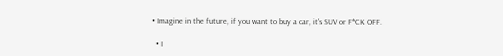• Imagine in the future, if you want to buy a car, it's SUV or F*CK OFF.

  • I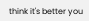think it's better you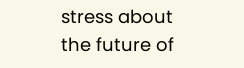stress about the future of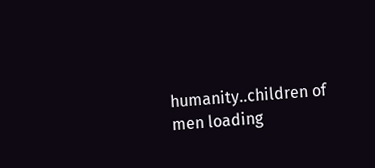humanity..children of men loading